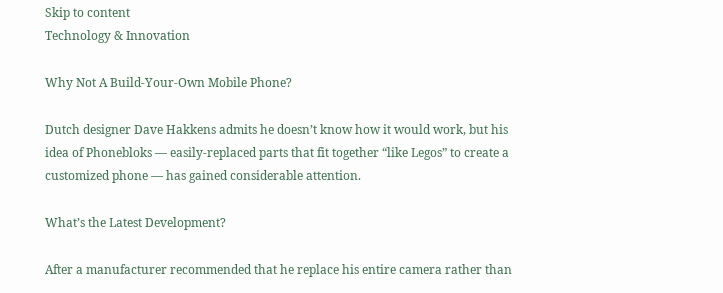Skip to content
Technology & Innovation

Why Not A Build-Your-Own Mobile Phone?

Dutch designer Dave Hakkens admits he doesn’t know how it would work, but his idea of Phonebloks — easily-replaced parts that fit together “like Legos” to create a customized phone — has gained considerable attention.

What’s the Latest Development?

After a manufacturer recommended that he replace his entire camera rather than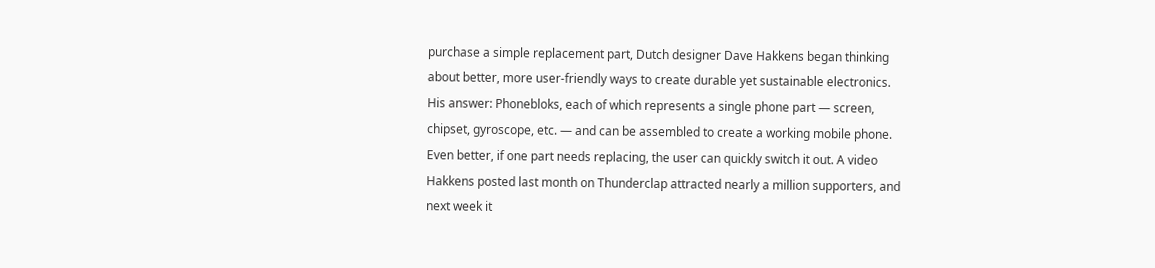purchase a simple replacement part, Dutch designer Dave Hakkens began thinking about better, more user-friendly ways to create durable yet sustainable electronics. His answer: Phonebloks, each of which represents a single phone part — screen, chipset, gyroscope, etc. — and can be assembled to create a working mobile phone. Even better, if one part needs replacing, the user can quickly switch it out. A video Hakkens posted last month on Thunderclap attracted nearly a million supporters, and next week it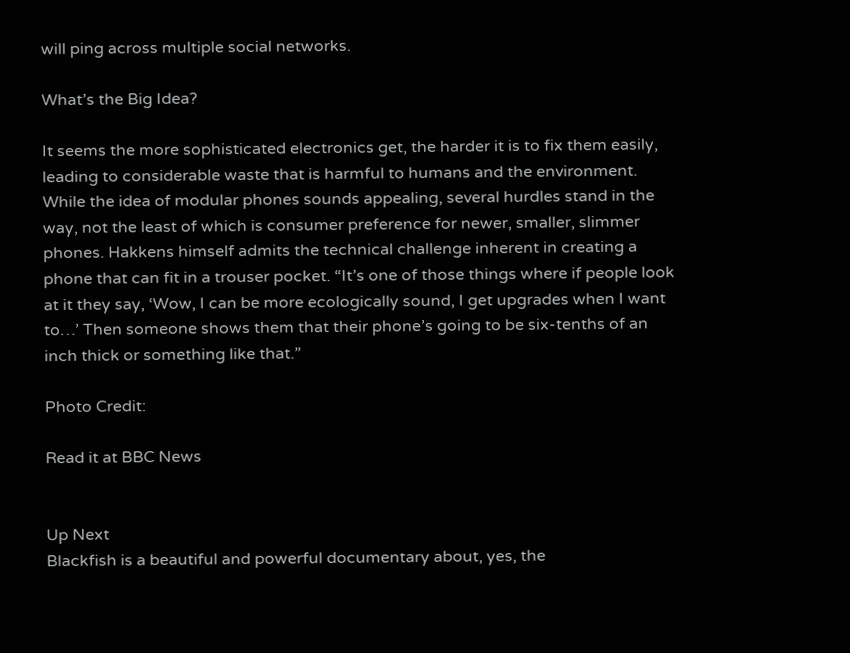will ping across multiple social networks.

What’s the Big Idea?

It seems the more sophisticated electronics get, the harder it is to fix them easily, leading to considerable waste that is harmful to humans and the environment. While the idea of modular phones sounds appealing, several hurdles stand in the way, not the least of which is consumer preference for newer, smaller, slimmer phones. Hakkens himself admits the technical challenge inherent in creating a phone that can fit in a trouser pocket. “It’s one of those things where if people look at it they say, ‘Wow, I can be more ecologically sound, I get upgrades when I want to…’ Then someone shows them that their phone’s going to be six-tenths of an inch thick or something like that.”

Photo Credit:

Read it at BBC News


Up Next
Blackfish is a beautiful and powerful documentary about, yes, the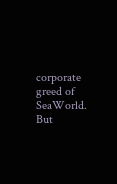corporate greed of SeaWorld. But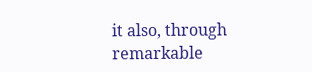it also, through remarkable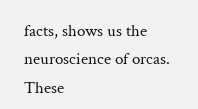facts, shows us the neuroscience of orcas. These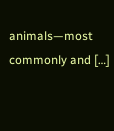animals—most commonly and […]